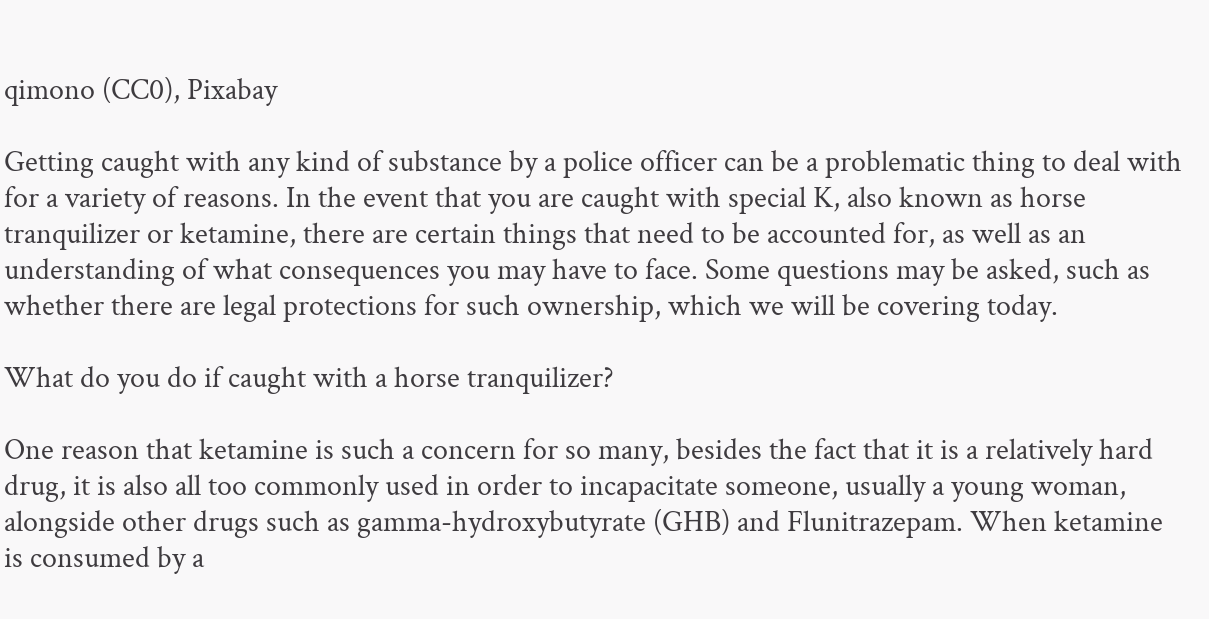qimono (CC0), Pixabay

Getting caught with any kind of substance by a police officer can be a problematic thing to deal with for a variety of reasons. In the event that you are caught with special K, also known as horse tranquilizer or ketamine, there are certain things that need to be accounted for, as well as an understanding of what consequences you may have to face. Some questions may be asked, such as whether there are legal protections for such ownership, which we will be covering today.

What do you do if caught with a horse tranquilizer?

One reason that ketamine is such a concern for so many, besides the fact that it is a relatively hard drug, it is also all too commonly used in order to incapacitate someone, usually a young woman, alongside other drugs such as gamma-hydroxybutyrate (GHB) and Flunitrazepam. When ketamine is consumed by a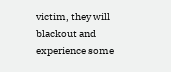victim, they will blackout and experience some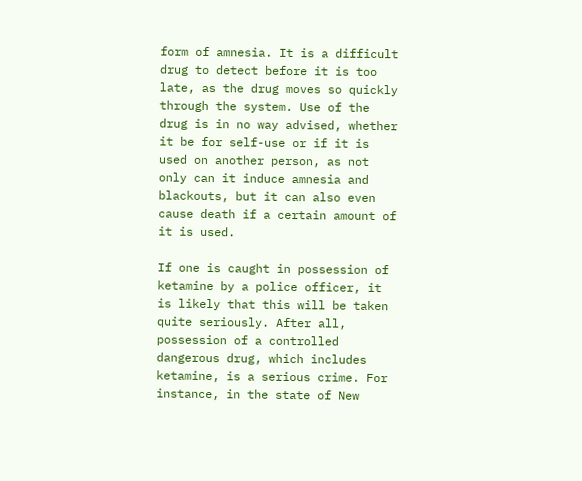form of amnesia. It is a difficult drug to detect before it is too late, as the drug moves so quickly through the system. Use of the drug is in no way advised, whether it be for self-use or if it is used on another person, as not only can it induce amnesia and blackouts, but it can also even cause death if a certain amount of it is used.

If one is caught in possession of ketamine by a police officer, it is likely that this will be taken quite seriously. After all, possession of a controlled dangerous drug, which includes ketamine, is a serious crime. For instance, in the state of New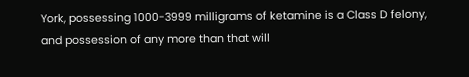York, possessing 1000-3999 milligrams of ketamine is a Class D felony, and possession of any more than that will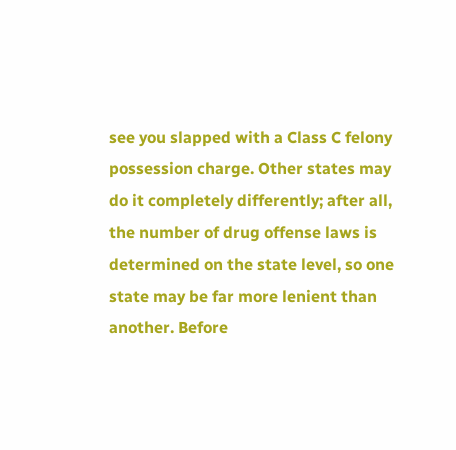see you slapped with a Class C felony possession charge. Other states may do it completely differently; after all, the number of drug offense laws is determined on the state level, so one state may be far more lenient than another. Before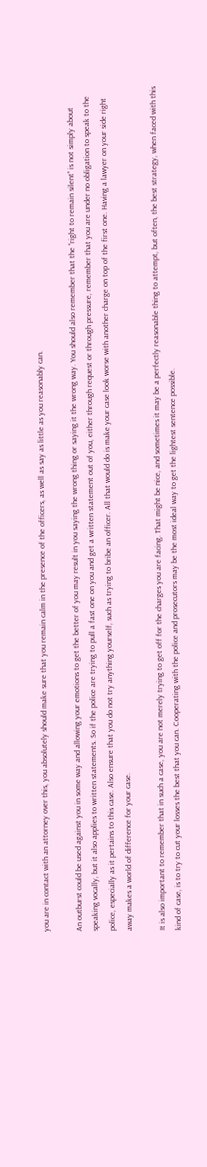you are in contact with an attorney over this, you absolutely should make sure that you remain calm in the presence of the officers, as well as say as little as you reasonably can.

An outburst could be used against you in some way and allowing your emotions to get the better of you may result in you saying the wrong thing or saying it the wrong way. You should also remember that the “right to remain silent” is not simply about speaking vocally, but it also applies to written statements. So if the police are trying to pull a fast one on you and get a written statement out of you, either through request or through pressure, remember that you are under no obligation to speak to the police, especially as it pertains to this case. Also ensure that you do not try anything yourself, such as trying to bribe an officer. All that would do is make your case look worse with another charge on top of the first one. Having a lawyer on your side right away makes a world of difference for your case.

It is also important to remember that in such a case, you are not merely trying to get off for the charges you are facing. That might be nice, and sometimes it may be a perfectly reasonable thing to attempt, but often, the best strategy, when faced with this kind of case, is to try to cut your losses the best that you can. Cooperating with the police and prosecutors may be the most ideal way to get the lightest sentence possible.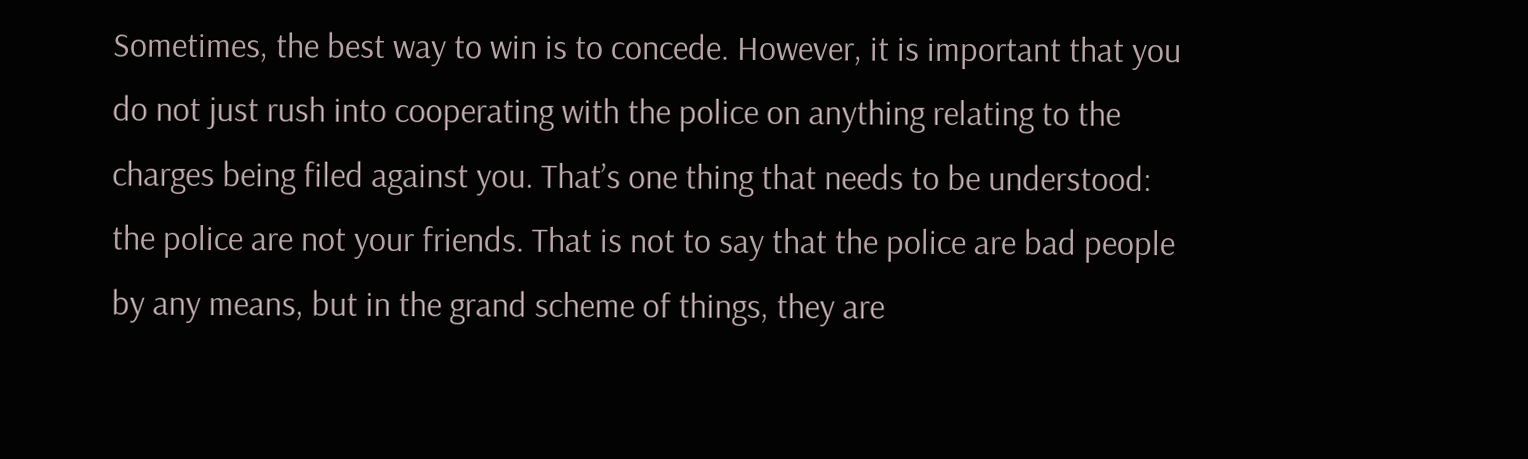Sometimes, the best way to win is to concede. However, it is important that you do not just rush into cooperating with the police on anything relating to the charges being filed against you. That’s one thing that needs to be understood: the police are not your friends. That is not to say that the police are bad people by any means, but in the grand scheme of things, they are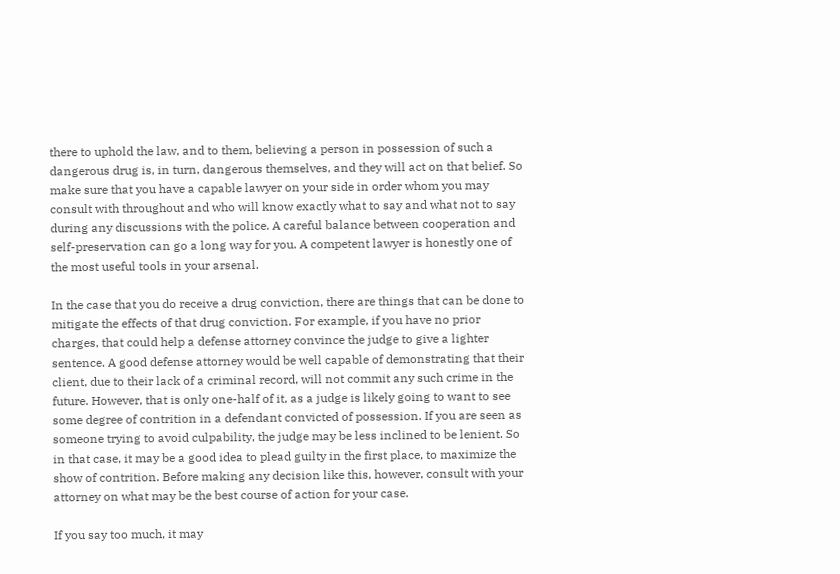there to uphold the law, and to them, believing a person in possession of such a dangerous drug is, in turn, dangerous themselves, and they will act on that belief. So make sure that you have a capable lawyer on your side in order whom you may consult with throughout and who will know exactly what to say and what not to say during any discussions with the police. A careful balance between cooperation and self-preservation can go a long way for you. A competent lawyer is honestly one of the most useful tools in your arsenal.

In the case that you do receive a drug conviction, there are things that can be done to mitigate the effects of that drug conviction. For example, if you have no prior charges, that could help a defense attorney convince the judge to give a lighter sentence. A good defense attorney would be well capable of demonstrating that their client, due to their lack of a criminal record, will not commit any such crime in the future. However, that is only one-half of it, as a judge is likely going to want to see some degree of contrition in a defendant convicted of possession. If you are seen as someone trying to avoid culpability, the judge may be less inclined to be lenient. So in that case, it may be a good idea to plead guilty in the first place, to maximize the show of contrition. Before making any decision like this, however, consult with your attorney on what may be the best course of action for your case.

If you say too much, it may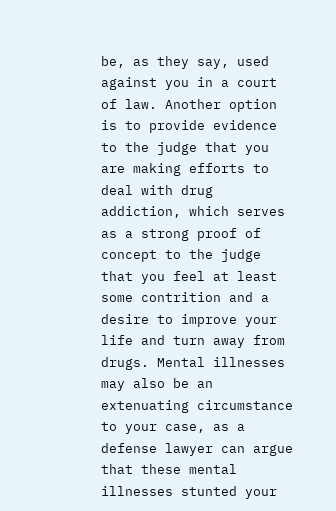be, as they say, used against you in a court of law. Another option is to provide evidence to the judge that you are making efforts to deal with drug addiction, which serves as a strong proof of concept to the judge that you feel at least some contrition and a desire to improve your life and turn away from drugs. Mental illnesses may also be an extenuating circumstance to your case, as a defense lawyer can argue that these mental illnesses stunted your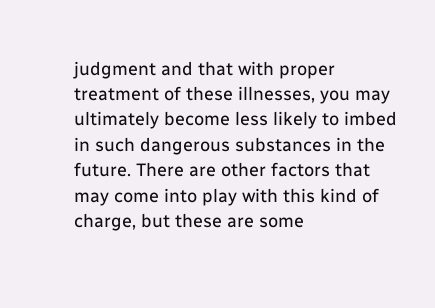judgment and that with proper treatment of these illnesses, you may ultimately become less likely to imbed in such dangerous substances in the future. There are other factors that may come into play with this kind of charge, but these are some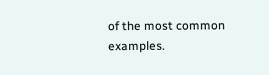of the most common examples.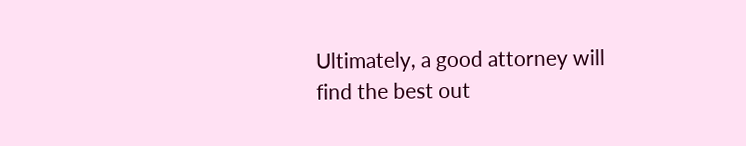Ultimately, a good attorney will find the best out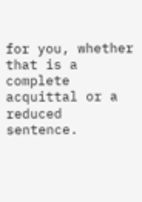for you, whether that is a complete acquittal or a reduced sentence.